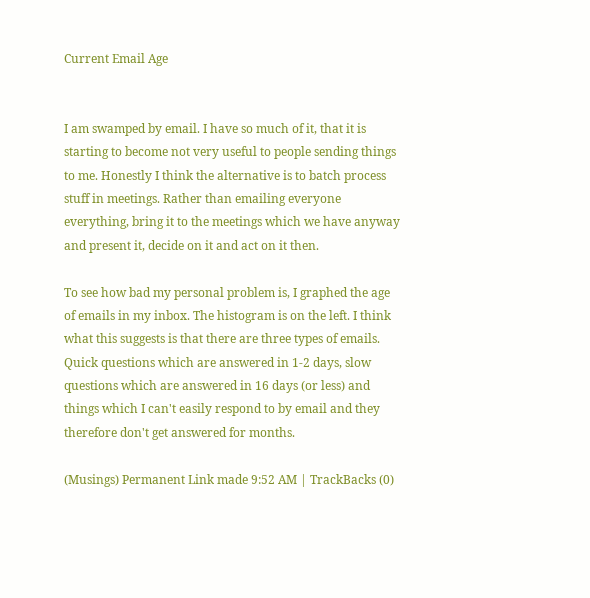Current Email Age


I am swamped by email. I have so much of it, that it is starting to become not very useful to people sending things to me. Honestly I think the alternative is to batch process stuff in meetings. Rather than emailing everyone everything, bring it to the meetings which we have anyway and present it, decide on it and act on it then.

To see how bad my personal problem is, I graphed the age of emails in my inbox. The histogram is on the left. I think what this suggests is that there are three types of emails. Quick questions which are answered in 1-2 days, slow questions which are answered in 16 days (or less) and things which I can't easily respond to by email and they therefore don't get answered for months.

(Musings) Permanent Link made 9:52 AM | TrackBacks (0)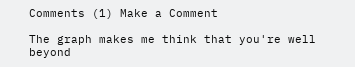Comments (1) Make a Comment

The graph makes me think that you're well beyond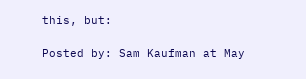this, but:

Posted by: Sam Kaufman at May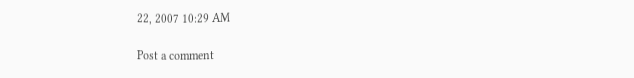22, 2007 10:29 AM

Post a comment